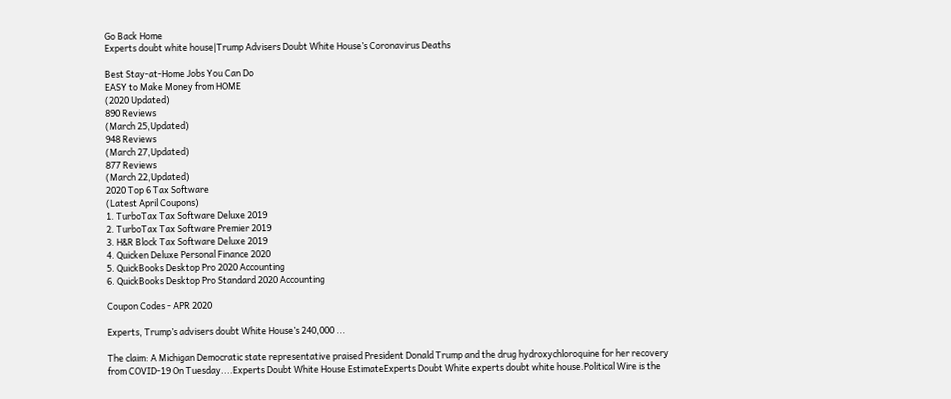Go Back Home
Experts doubt white house|Trump Advisers Doubt White House’s Coronavirus Deaths

Best Stay-at-Home Jobs You Can Do
EASY to Make Money from HOME
(2020 Updated)
890 Reviews
(March 25,Updated)
948 Reviews
(March 27,Updated)
877 Reviews
(March 22,Updated)
2020 Top 6 Tax Software
(Latest April Coupons)
1. TurboTax Tax Software Deluxe 2019
2. TurboTax Tax Software Premier 2019
3. H&R Block Tax Software Deluxe 2019
4. Quicken Deluxe Personal Finance 2020
5. QuickBooks Desktop Pro 2020 Accounting
6. QuickBooks Desktop Pro Standard 2020 Accounting

Coupon Codes - APR 2020

Experts, Trump’s advisers doubt White House’s 240,000 ...

The claim: A Michigan Democratic state representative praised President Donald Trump and the drug hydroxychloroquine for her recovery from COVID-19 On Tuesday....Experts Doubt White House EstimateExperts Doubt White experts doubt white house.Political Wire is the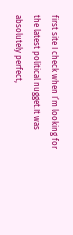first site I check when I’m looking for the latest political nugget.It was absolutely perfect,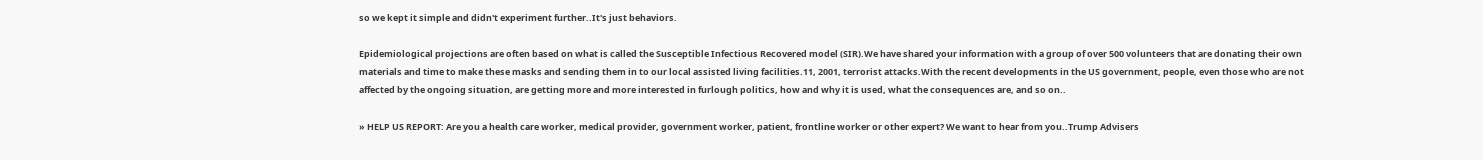so we kept it simple and didn't experiment further..It's just behaviors.

Epidemiological projections are often based on what is called the Susceptible Infectious Recovered model (SIR).We have shared your information with a group of over 500 volunteers that are donating their own materials and time to make these masks and sending them in to our local assisted living facilities.11, 2001, terrorist attacks.With the recent developments in the US government, people, even those who are not affected by the ongoing situation, are getting more and more interested in furlough politics, how and why it is used, what the consequences are, and so on..

» HELP US REPORT: Are you a health care worker, medical provider, government worker, patient, frontline worker or other expert? We want to hear from you..Trump Advisers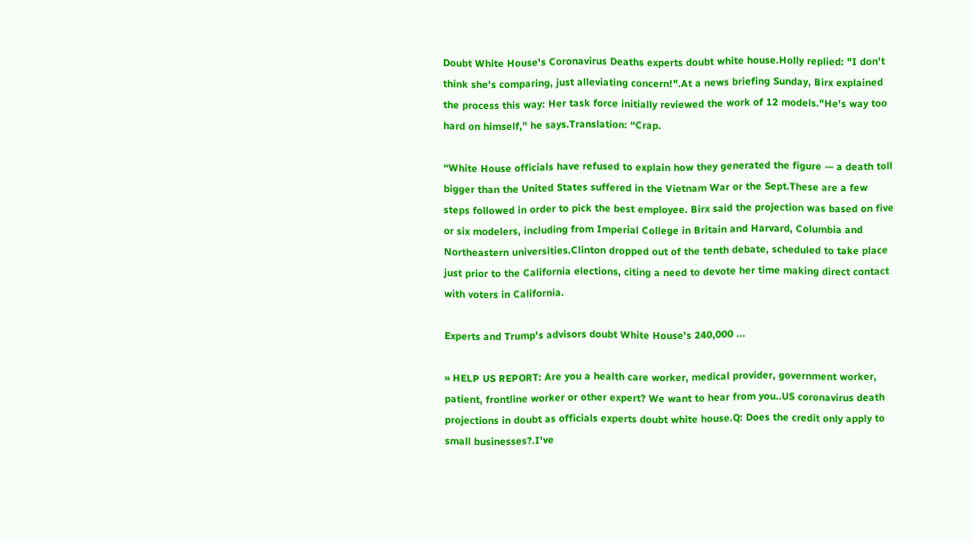Doubt White House's Coronavirus Deaths experts doubt white house.Holly replied: "I don't think she's comparing, just alleviating concern!".At a news briefing Sunday, Birx explained the process this way: Her task force initially reviewed the work of 12 models."He's way too hard on himself," he says.Translation: “Crap.

“White House officials have refused to explain how they generated the figure — a death toll bigger than the United States suffered in the Vietnam War or the Sept.These are a few steps followed in order to pick the best employee. Birx said the projection was based on five or six modelers, including from Imperial College in Britain and Harvard, Columbia and Northeastern universities.Clinton dropped out of the tenth debate, scheduled to take place just prior to the California elections, citing a need to devote her time making direct contact with voters in California.

Experts and Trump's advisors doubt White House's 240,000 ...

» HELP US REPORT: Are you a health care worker, medical provider, government worker, patient, frontline worker or other expert? We want to hear from you..US coronavirus death projections in doubt as officials experts doubt white house.Q: Does the credit only apply to small businesses?.I've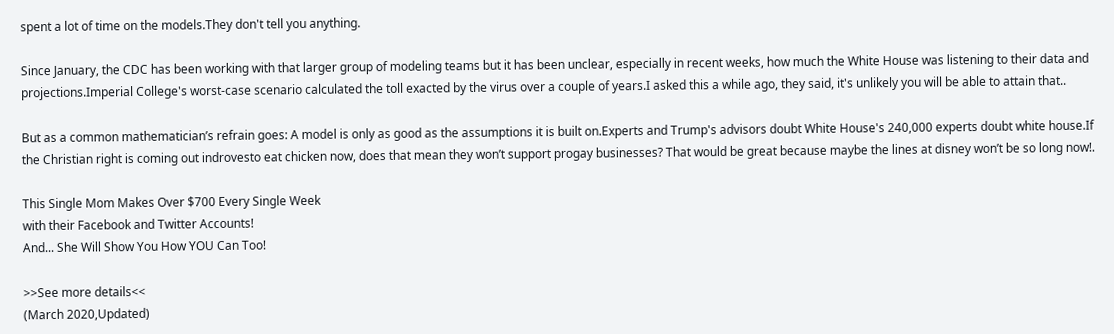spent a lot of time on the models.They don't tell you anything.

Since January, the CDC has been working with that larger group of modeling teams but it has been unclear, especially in recent weeks, how much the White House was listening to their data and projections.Imperial College's worst-case scenario calculated the toll exacted by the virus over a couple of years.I asked this a while ago, they said, it's unlikely you will be able to attain that..

But as a common mathematician’s refrain goes: A model is only as good as the assumptions it is built on.Experts and Trump's advisors doubt White House's 240,000 experts doubt white house.If the Christian right is coming out indrovesto eat chicken now, does that mean they won’t support progay businesses? That would be great because maybe the lines at disney won’t be so long now!.

This Single Mom Makes Over $700 Every Single Week
with their Facebook and Twitter Accounts!
And... She Will Show You How YOU Can Too!

>>See more details<<
(March 2020,Updated)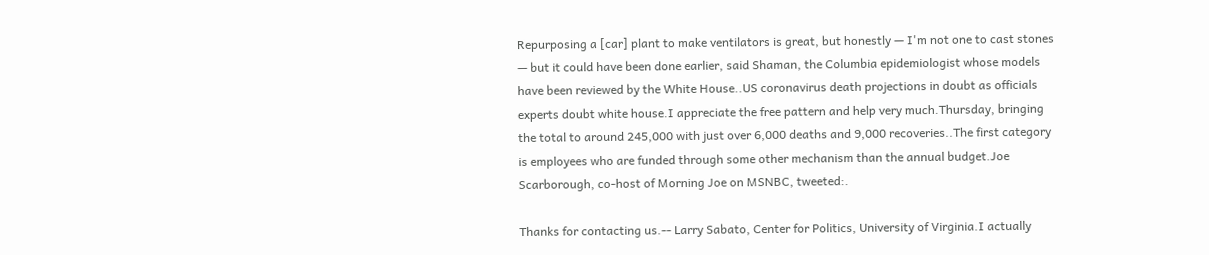Repurposing a [car] plant to make ventilators is great, but honestly — I'm not one to cast stones — but it could have been done earlier, said Shaman, the Columbia epidemiologist whose models have been reviewed by the White House..US coronavirus death projections in doubt as officials experts doubt white house.I appreciate the free pattern and help very much.Thursday, bringing the total to around 245,000 with just over 6,000 deaths and 9,000 recoveries..The first category is employees who are funded through some other mechanism than the annual budget.Joe Scarborough, co-host of Morning Joe on MSNBC, tweeted:.

Thanks for contacting us.-- Larry Sabato, Center for Politics, University of Virginia.I actually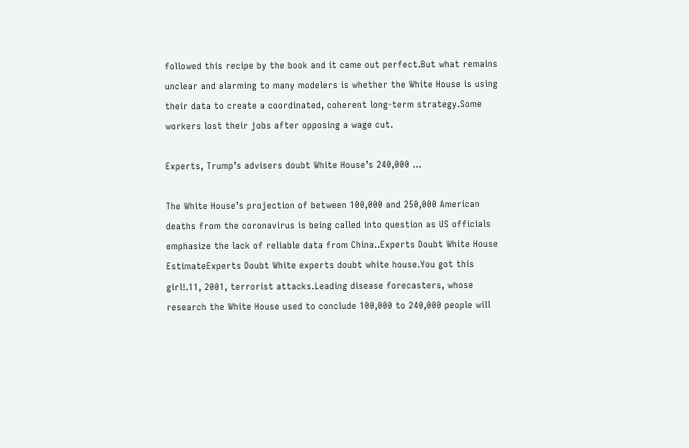followed this recipe by the book and it came out perfect.But what remains unclear and alarming to many modelers is whether the White House is using their data to create a coordinated, coherent long-term strategy.Some workers lost their jobs after opposing a wage cut.

Experts, Trump’s advisers doubt White House’s 240,000 ...

The White House’s projection of between 100,000 and 250,000 American deaths from the coronavirus is being called into question as US officials emphasize the lack of reliable data from China..Experts Doubt White House EstimateExperts Doubt White experts doubt white house.You got this girl!.11, 2001, terrorist attacks.Leading disease forecasters, whose research the White House used to conclude 100,000 to 240,000 people will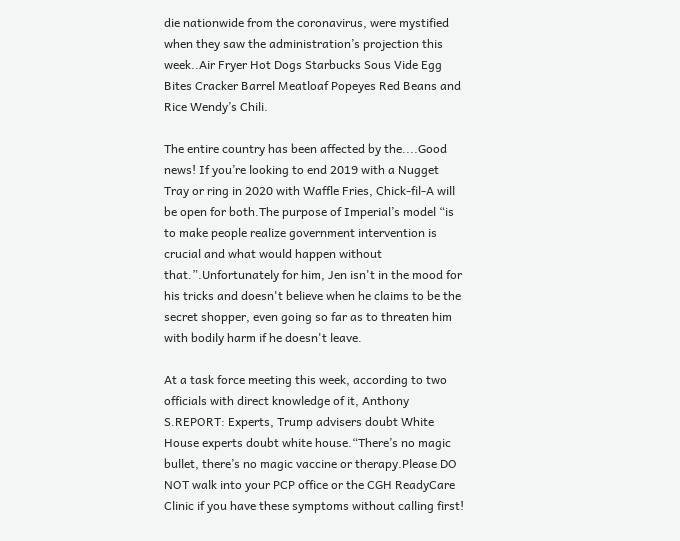die nationwide from the coronavirus, were mystified when they saw the administration’s projection this week..Air Fryer Hot Dogs Starbucks Sous Vide Egg Bites Cracker Barrel Meatloaf Popeyes Red Beans and Rice Wendy’s Chili.

The entire country has been affected by the....Good news! If you’re looking to end 2019 with a Nugget Tray or ring in 2020 with Waffle Fries, Chick-fil-A will be open for both.The purpose of Imperial’s model “is to make people realize government intervention is crucial and what would happen without that.”.Unfortunately for him, Jen isn't in the mood for his tricks and doesn't believe when he claims to be the secret shopper, even going so far as to threaten him with bodily harm if he doesn't leave.

At a task force meeting this week, according to two officials with direct knowledge of it, Anthony S.REPORT: Experts, Trump advisers doubt White House experts doubt white house.“There’s no magic bullet, there’s no magic vaccine or therapy.Please DO NOT walk into your PCP office or the CGH ReadyCare Clinic if you have these symptoms without calling first!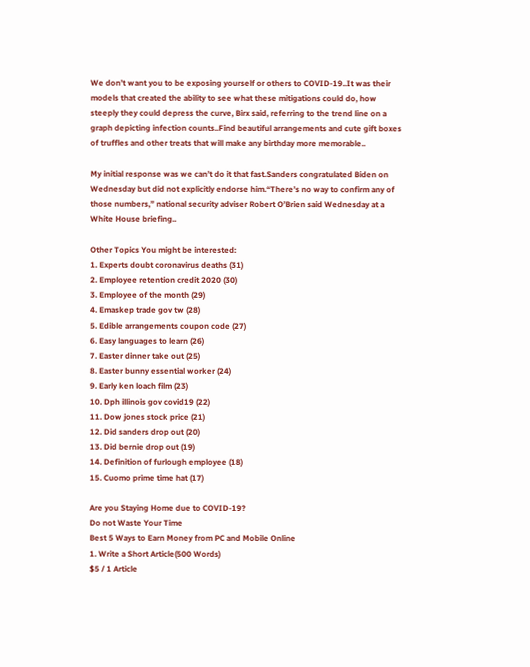We don’t want you to be exposing yourself or others to COVID-19..It was their models that created the ability to see what these mitigations could do, how steeply they could depress the curve, Birx said, referring to the trend line on a graph depicting infection counts..Find beautiful arrangements and cute gift boxes of truffles and other treats that will make any birthday more memorable..

My initial response was we can’t do it that fast.Sanders congratulated Biden on Wednesday but did not explicitly endorse him.“There’s no way to confirm any of those numbers,” national security adviser Robert O’Brien said Wednesday at a White House briefing..

Other Topics You might be interested:
1. Experts doubt coronavirus deaths (31)
2. Employee retention credit 2020 (30)
3. Employee of the month (29)
4. Emaskep trade gov tw (28)
5. Edible arrangements coupon code (27)
6. Easy languages to learn (26)
7. Easter dinner take out (25)
8. Easter bunny essential worker (24)
9. Early ken loach film (23)
10. Dph illinois gov covid19 (22)
11. Dow jones stock price (21)
12. Did sanders drop out (20)
13. Did bernie drop out (19)
14. Definition of furlough employee (18)
15. Cuomo prime time hat (17)

Are you Staying Home due to COVID-19?
Do not Waste Your Time
Best 5 Ways to Earn Money from PC and Mobile Online
1. Write a Short Article(500 Words)
$5 / 1 Article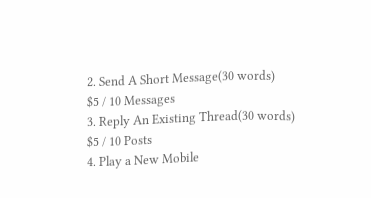2. Send A Short Message(30 words)
$5 / 10 Messages
3. Reply An Existing Thread(30 words)
$5 / 10 Posts
4. Play a New Mobile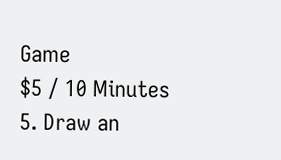Game
$5 / 10 Minutes
5. Draw an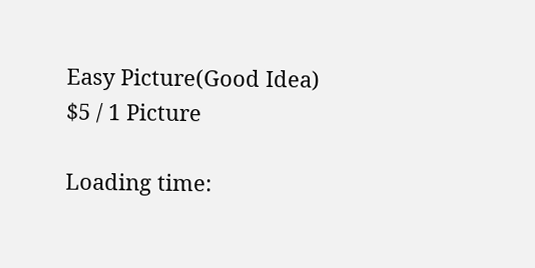Easy Picture(Good Idea)
$5 / 1 Picture

Loading time: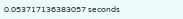0.053717136383057 seconds